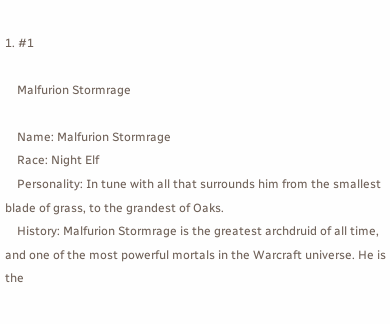1. #1

    Malfurion Stormrage

    Name: Malfurion Stormrage
    Race: Night Elf
    Personality: In tune with all that surrounds him from the smallest blade of grass, to the grandest of Oaks.
    History: Malfurion Stormrage is the greatest archdruid of all time, and one of the most powerful mortals in the Warcraft universe. He is the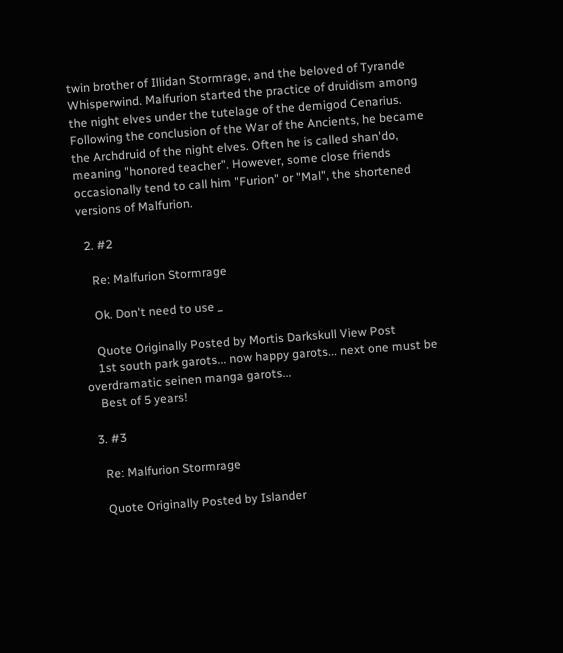twin brother of Illidan Stormrage, and the beloved of Tyrande Whisperwind. Malfurion started the practice of druidism among the night elves under the tutelage of the demigod Cenarius. Following the conclusion of the War of the Ancients, he became the Archdruid of the night elves. Often he is called shan'do, meaning "honored teacher". However, some close friends occasionally tend to call him "Furion" or "Mal", the shortened versions of Malfurion.

  2. #2

    Re: Malfurion Stormrage

    Ok. Don't need to use _

    Quote Originally Posted by Mortis Darkskull View Post
    1st south park garots... now happy garots... next one must be overdramatic seinen manga garots...
    Best of 5 years!

  3. #3

    Re: Malfurion Stormrage

    Quote Originally Posted by Islander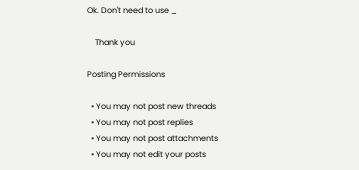Ok. Don't need to use _

    Thank you

Posting Permissions

  • You may not post new threads
  • You may not post replies
  • You may not post attachments
  • You may not edit your posts